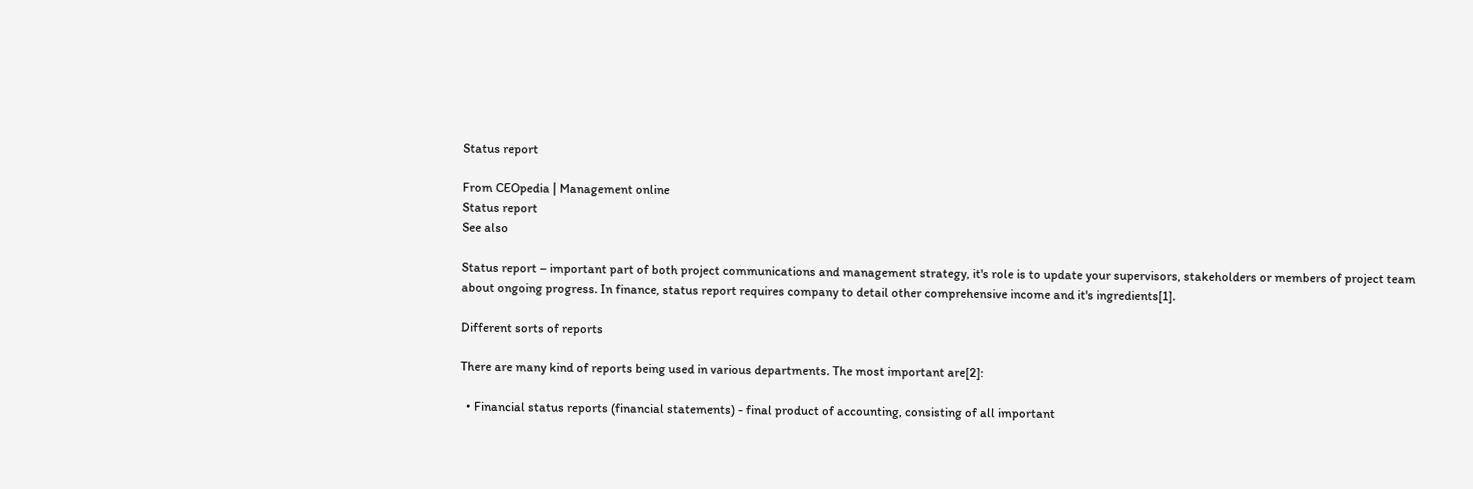Status report

From CEOpedia | Management online
Status report
See also

Status report – important part of both project communications and management strategy, it's role is to update your supervisors, stakeholders or members of project team about ongoing progress. In finance, status report requires company to detail other comprehensive income and it's ingredients[1].

Different sorts of reports

There are many kind of reports being used in various departments. The most important are[2]:

  • Financial status reports (financial statements) - final product of accounting, consisting of all important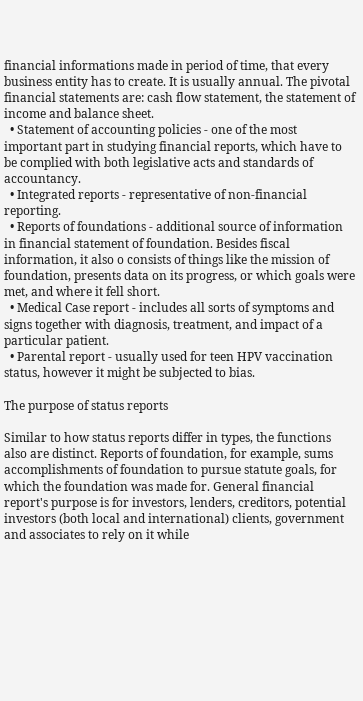financial informations made in period of time, that every business entity has to create. It is usually annual. The pivotal financial statements are: cash flow statement, the statement of income and balance sheet.
  • Statement of accounting policies - one of the most important part in studying financial reports, which have to be complied with both legislative acts and standards of accountancy.
  • Integrated reports - representative of non-financial reporting.
  • Reports of foundations - additional source of information in financial statement of foundation. Besides fiscal information, it also o consists of things like the mission of foundation, presents data on its progress, or which goals were met, and where it fell short.
  • Medical Case report - includes all sorts of symptoms and signs together with diagnosis, treatment, and impact of a particular patient.
  • Parental report - usually used for teen HPV vaccination status, however it might be subjected to bias.

The purpose of status reports

Similar to how status reports differ in types, the functions also are distinct. Reports of foundation, for example, sums accomplishments of foundation to pursue statute goals, for which the foundation was made for. General financial report's purpose is for investors, lenders, creditors, potential investors (both local and international) clients, government and associates to rely on it while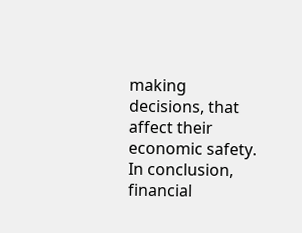making decisions, that affect their economic safety. In conclusion, financial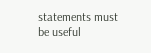statements must be useful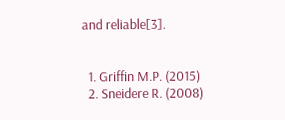and reliable[3].


  1. Griffin M.P. (2015)
  2. Sneidere R. (2008)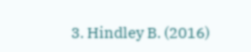3. Hindley B. (2016)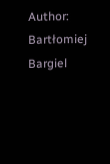Author: Bartłomiej Bargiel